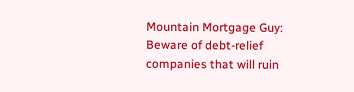Mountain Mortgage Guy: Beware of debt-relief companies that will ruin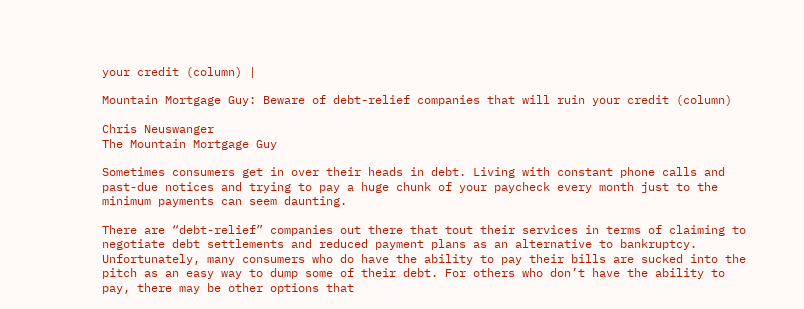your credit (column) |

Mountain Mortgage Guy: Beware of debt-relief companies that will ruin your credit (column)

Chris Neuswanger
The Mountain Mortgage Guy

Sometimes consumers get in over their heads in debt. Living with constant phone calls and past-due notices and trying to pay a huge chunk of your paycheck every month just to the minimum payments can seem daunting.

There are “debt-relief” companies out there that tout their services in terms of claiming to negotiate debt settlements and reduced payment plans as an alternative to bankruptcy. Unfortunately, many consumers who do have the ability to pay their bills are sucked into the pitch as an easy way to dump some of their debt. For others who don’t have the ability to pay, there may be other options that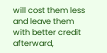will cost them less and leave them with better credit afterward,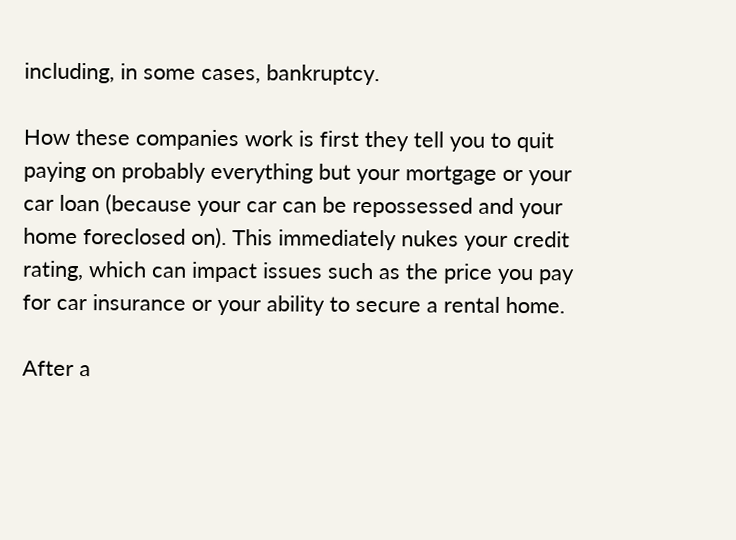including, in some cases, bankruptcy.

How these companies work is first they tell you to quit paying on probably everything but your mortgage or your car loan (because your car can be repossessed and your home foreclosed on). This immediately nukes your credit rating, which can impact issues such as the price you pay for car insurance or your ability to secure a rental home.

After a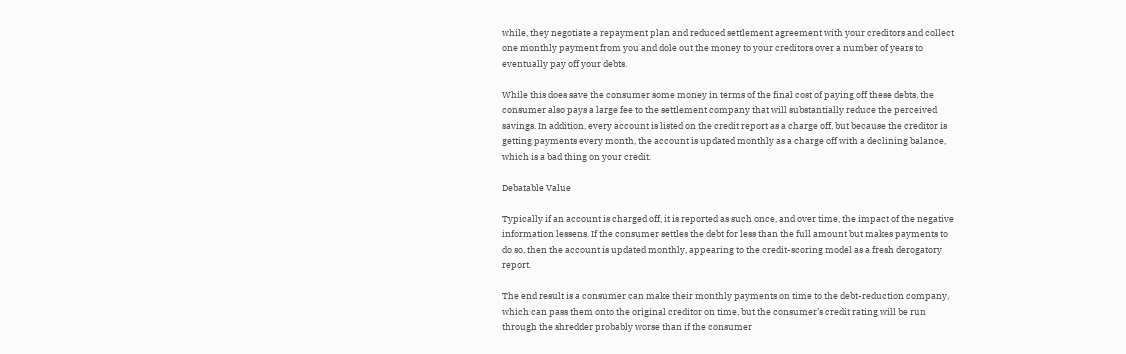while, they negotiate a repayment plan and reduced settlement agreement with your creditors and collect one monthly payment from you and dole out the money to your creditors over a number of years to eventually pay off your debts.

While this does save the consumer some money in terms of the final cost of paying off these debts, the consumer also pays a large fee to the settlement company that will substantially reduce the perceived savings. In addition, every account is listed on the credit report as a charge off, but because the creditor is getting payments every month, the account is updated monthly as a charge off with a declining balance, which is a bad thing on your credit.

Debatable Value

Typically if an account is charged off, it is reported as such once, and over time, the impact of the negative information lessens. If the consumer settles the debt for less than the full amount but makes payments to do so, then the account is updated monthly, appearing to the credit-scoring model as a fresh derogatory report.

The end result is a consumer can make their monthly payments on time to the debt-reduction company, which can pass them onto the original creditor on time, but the consumer’s credit rating will be run through the shredder probably worse than if the consumer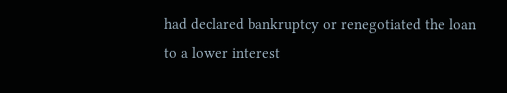had declared bankruptcy or renegotiated the loan to a lower interest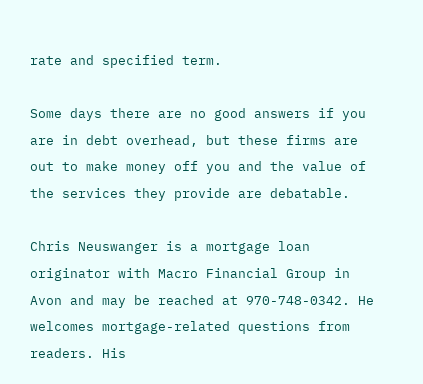rate and specified term.

Some days there are no good answers if you are in debt overhead, but these firms are out to make money off you and the value of the services they provide are debatable.

Chris Neuswanger is a mortgage loan originator with Macro Financial Group in Avon and may be reached at 970-748-0342. He welcomes mortgage-related questions from readers. His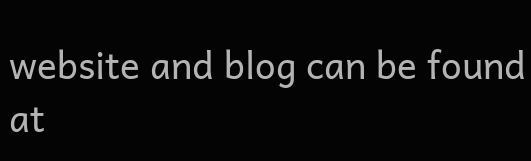website and blog can be found at